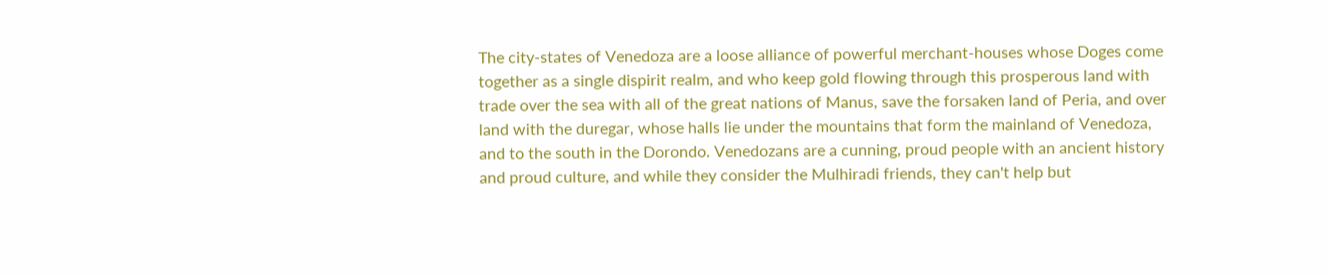The city-states of Venedoza are a loose alliance of powerful merchant-houses whose Doges come together as a single dispirit realm, and who keep gold flowing through this prosperous land with trade over the sea with all of the great nations of Manus, save the forsaken land of Peria, and over land with the duregar, whose halls lie under the mountains that form the mainland of Venedoza, and to the south in the Dorondo. Venedozans are a cunning, proud people with an ancient history and proud culture, and while they consider the Mulhiradi friends, they can't help but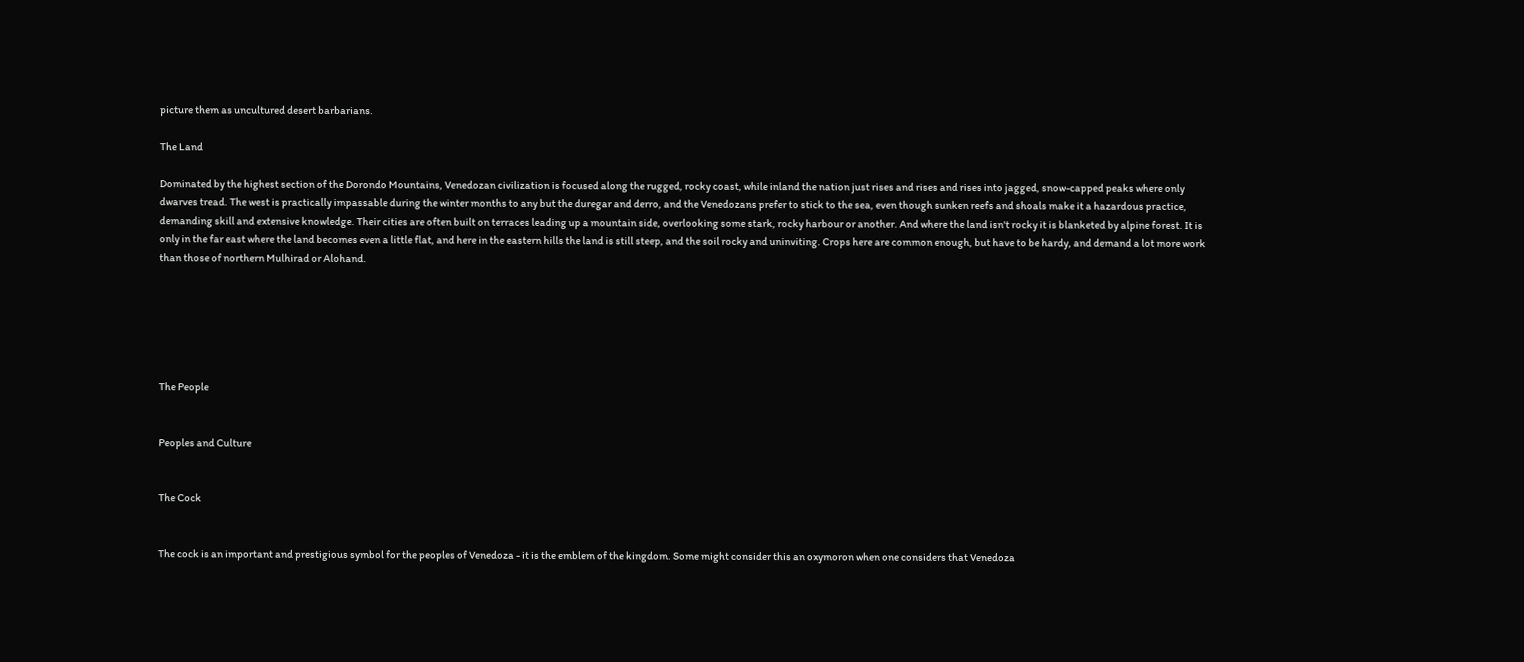picture them as uncultured desert barbarians.

The Land

Dominated by the highest section of the Dorondo Mountains, Venedozan civilization is focused along the rugged, rocky coast, while inland the nation just rises and rises and rises into jagged, snow-capped peaks where only dwarves tread. The west is practically impassable during the winter months to any but the duregar and derro, and the Venedozans prefer to stick to the sea, even though sunken reefs and shoals make it a hazardous practice, demanding skill and extensive knowledge. Their cities are often built on terraces leading up a mountain side, overlooking some stark, rocky harbour or another. And where the land isn't rocky it is blanketed by alpine forest. It is only in the far east where the land becomes even a little flat, and here in the eastern hills the land is still steep, and the soil rocky and uninviting. Crops here are common enough, but have to be hardy, and demand a lot more work than those of northern Mulhirad or Alohand.






The People


Peoples and Culture


The Cock


The cock is an important and prestigious symbol for the peoples of Venedoza - it is the emblem of the kingdom. Some might consider this an oxymoron when one considers that Venedoza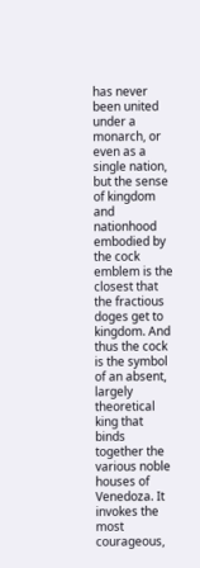has never been united under a monarch, or even as a single nation, but the sense of kingdom and nationhood embodied by the cock emblem is the closest that the fractious doges get to kingdom. And thus the cock is the symbol of an absent, largely theoretical king that binds together the various noble houses of Venedoza. It invokes the most courageous,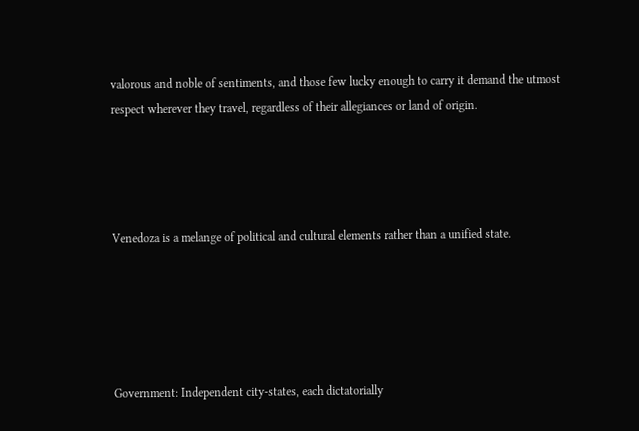valorous and noble of sentiments, and those few lucky enough to carry it demand the utmost respect wherever they travel, regardless of their allegiances or land of origin.




Venedoza is a melange of political and cultural elements rather than a unified state.





Government: Independent city-states, each dictatorially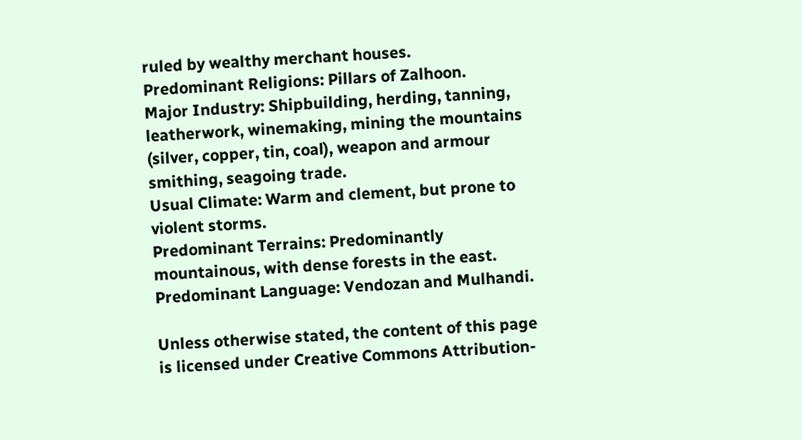ruled by wealthy merchant houses.
Predominant Religions: Pillars of Zalhoon.
Major Industry: Shipbuilding, herding, tanning, leatherwork, winemaking, mining the mountains (silver, copper, tin, coal), weapon and armour smithing, seagoing trade.
Usual Climate: Warm and clement, but prone to violent storms.
Predominant Terrains: Predominantly mountainous, with dense forests in the east.
Predominant Language: Vendozan and Mulhandi.

Unless otherwise stated, the content of this page is licensed under Creative Commons Attribution-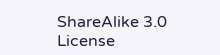ShareAlike 3.0 License